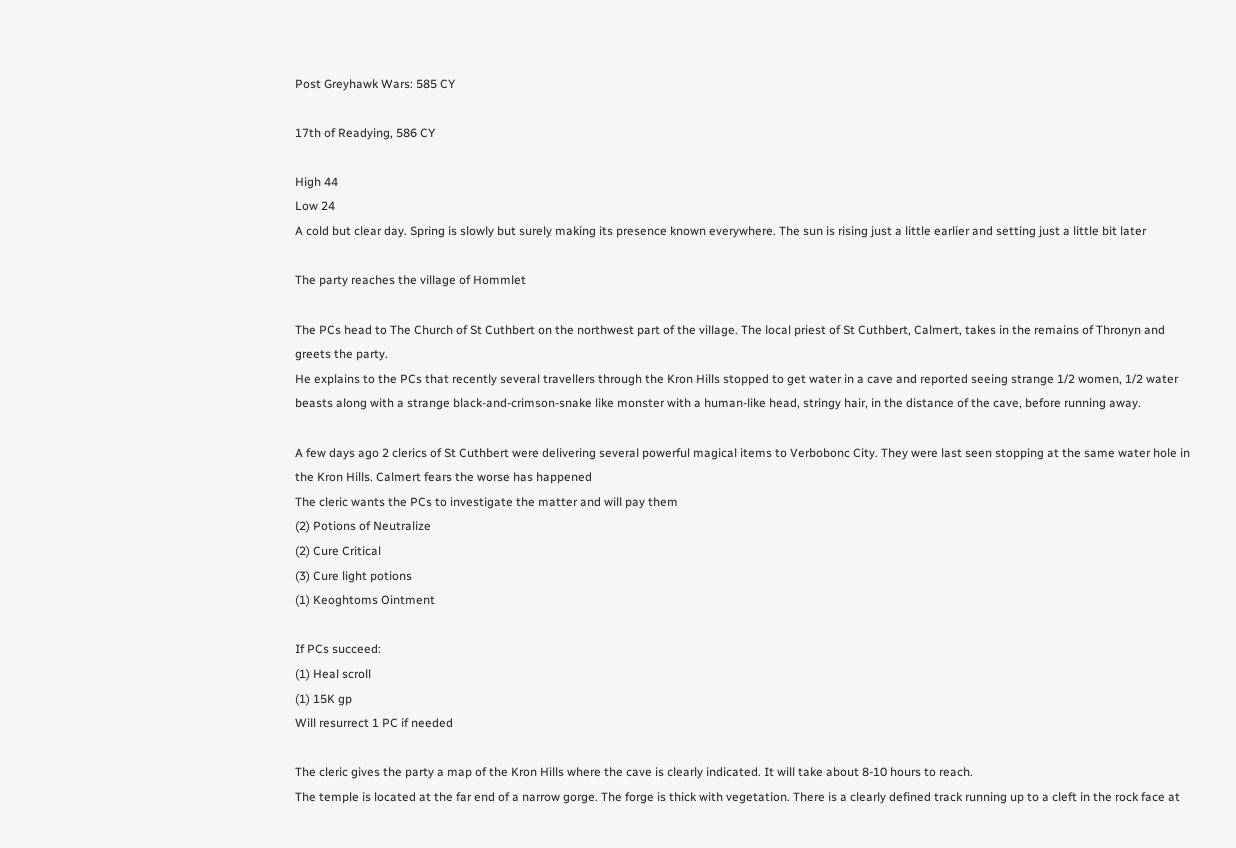Post Greyhawk Wars: 585 CY

17th of Readying, 586 CY

High 44
Low 24
A cold but clear day. Spring is slowly but surely making its presence known everywhere. The sun is rising just a little earlier and setting just a little bit later

The party reaches the village of Hommlet

The PCs head to The Church of St Cuthbert on the northwest part of the village. The local priest of St Cuthbert, Calmert, takes in the remains of Thronyn and greets the party.
He explains to the PCs that recently several travellers through the Kron Hills stopped to get water in a cave and reported seeing strange 1/2 women, 1/2 water beasts along with a strange black-and-crimson-snake like monster with a human-like head, stringy hair, in the distance of the cave, before running away.

A few days ago 2 clerics of St Cuthbert were delivering several powerful magical items to Verbobonc City. They were last seen stopping at the same water hole in the Kron Hills. Calmert fears the worse has happened
The cleric wants the PCs to investigate the matter and will pay them
(2) Potions of Neutralize
(2) Cure Critical
(3) Cure light potions
(1) Keoghtoms Ointment

If PCs succeed:
(1) Heal scroll
(1) 15K gp
Will resurrect 1 PC if needed

The cleric gives the party a map of the Kron Hills where the cave is clearly indicated. It will take about 8-10 hours to reach.
The temple is located at the far end of a narrow gorge. The forge is thick with vegetation. There is a clearly defined track running up to a cleft in the rock face at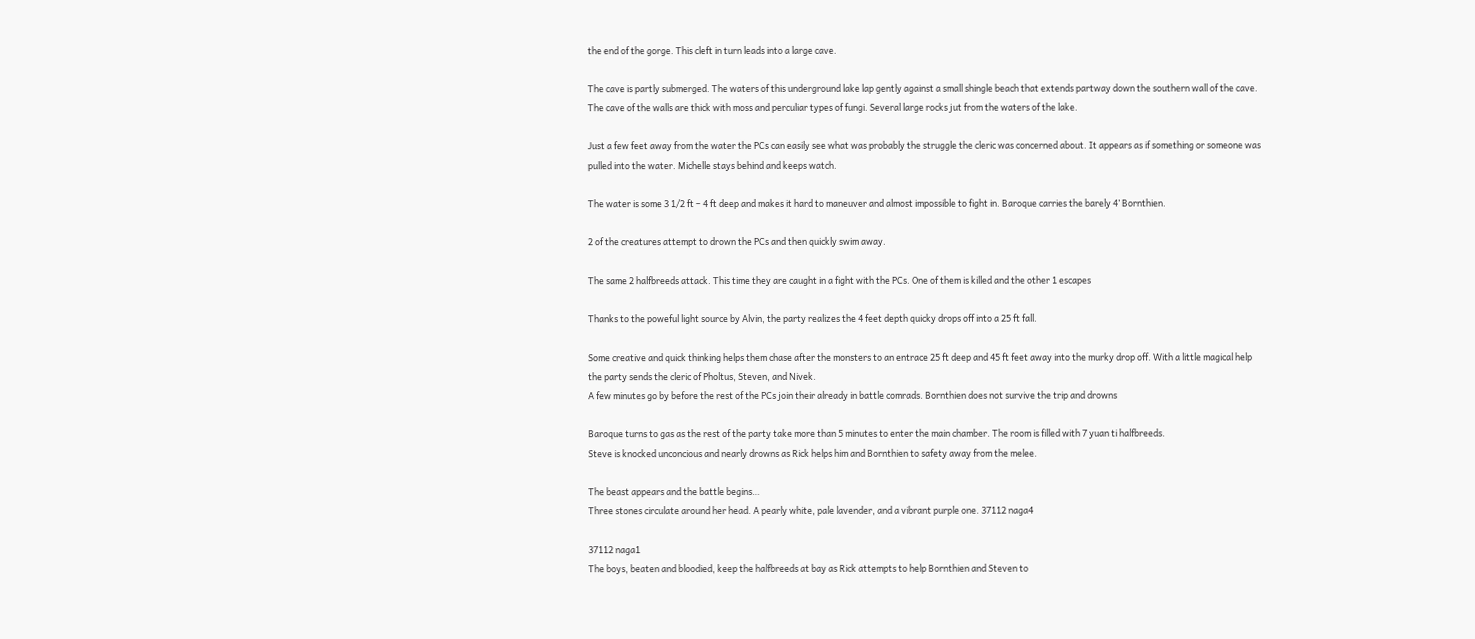the end of the gorge. This cleft in turn leads into a large cave.

The cave is partly submerged. The waters of this underground lake lap gently against a small shingle beach that extends partway down the southern wall of the cave. The cave of the walls are thick with moss and perculiar types of fungi. Several large rocks jut from the waters of the lake.

Just a few feet away from the water the PCs can easily see what was probably the struggle the cleric was concerned about. It appears as if something or someone was pulled into the water. Michelle stays behind and keeps watch.

The water is some 3 1/2 ft – 4 ft deep and makes it hard to maneuver and almost impossible to fight in. Baroque carries the barely 4’ Bornthien.

2 of the creatures attempt to drown the PCs and then quickly swim away.

The same 2 halfbreeds attack. This time they are caught in a fight with the PCs. One of them is killed and the other 1 escapes

Thanks to the poweful light source by Alvin, the party realizes the 4 feet depth quicky drops off into a 25 ft fall.

Some creative and quick thinking helps them chase after the monsters to an entrace 25 ft deep and 45 ft feet away into the murky drop off. With a little magical help the party sends the cleric of Pholtus, Steven, and Nivek.
A few minutes go by before the rest of the PCs join their already in battle comrads. Bornthien does not survive the trip and drowns

Baroque turns to gas as the rest of the party take more than 5 minutes to enter the main chamber. The room is filled with 7 yuan ti halfbreeds.
Steve is knocked unconcious and nearly drowns as Rick helps him and Bornthien to safety away from the melee.

The beast appears and the battle begins…
Three stones circulate around her head. A pearly white, pale lavender, and a vibrant purple one. 37112 naga4

37112 naga1
The boys, beaten and bloodied, keep the halfbreeds at bay as Rick attempts to help Bornthien and Steven to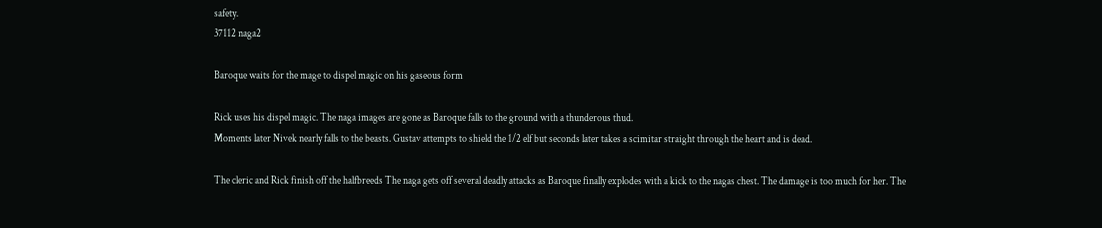safety.
37112 naga2

Baroque waits for the mage to dispel magic on his gaseous form

Rick uses his dispel magic. The naga images are gone as Baroque falls to the ground with a thunderous thud.
Moments later Nivek nearly falls to the beasts. Gustav attempts to shield the 1/2 elf but seconds later takes a scimitar straight through the heart and is dead.

The cleric and Rick finish off the halfbreeds The naga gets off several deadly attacks as Baroque finally explodes with a kick to the nagas chest. The damage is too much for her. The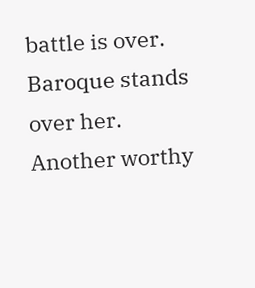battle is over. Baroque stands over her. Another worthy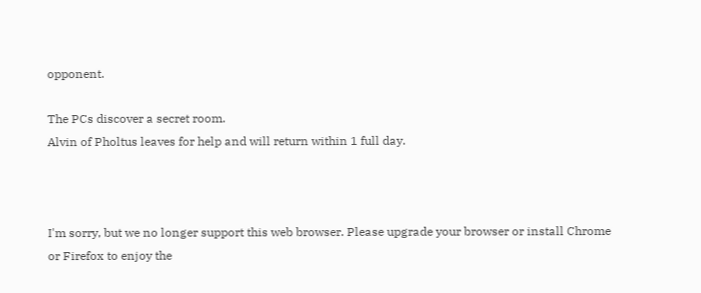opponent.

The PCs discover a secret room.
Alvin of Pholtus leaves for help and will return within 1 full day.



I'm sorry, but we no longer support this web browser. Please upgrade your browser or install Chrome or Firefox to enjoy the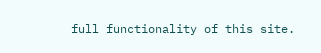full functionality of this site.